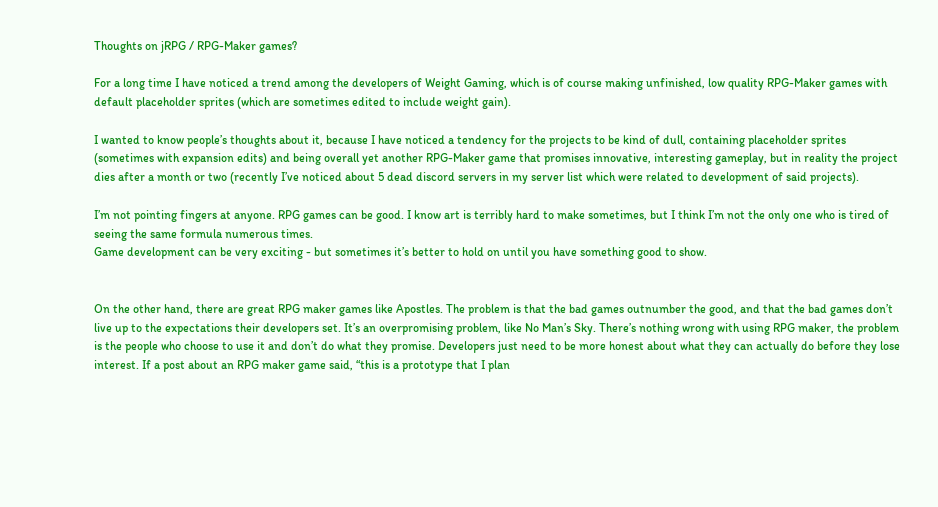Thoughts on jRPG / RPG-Maker games?

For a long time I have noticed a trend among the developers of Weight Gaming, which is of course making unfinished, low quality RPG-Maker games with default placeholder sprites (which are sometimes edited to include weight gain).

I wanted to know people’s thoughts about it, because I have noticed a tendency for the projects to be kind of dull, containing placeholder sprites (sometimes with expansion edits) and being overall yet another RPG-Maker game that promises innovative, interesting gameplay, but in reality the project dies after a month or two (recently I’ve noticed about 5 dead discord servers in my server list which were related to development of said projects).

I’m not pointing fingers at anyone. RPG games can be good. I know art is terribly hard to make sometimes, but I think I’m not the only one who is tired of seeing the same formula numerous times.
Game development can be very exciting - but sometimes it’s better to hold on until you have something good to show.


On the other hand, there are great RPG maker games like Apostles. The problem is that the bad games outnumber the good, and that the bad games don’t live up to the expectations their developers set. It’s an overpromising problem, like No Man’s Sky. There’s nothing wrong with using RPG maker, the problem is the people who choose to use it and don’t do what they promise. Developers just need to be more honest about what they can actually do before they lose interest. If a post about an RPG maker game said, “this is a prototype that I plan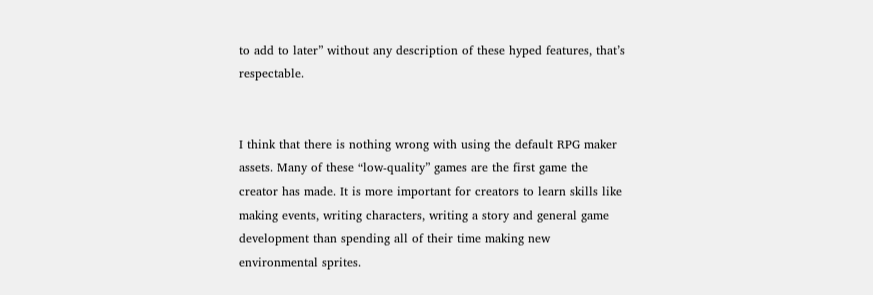to add to later” without any description of these hyped features, that’s respectable.


I think that there is nothing wrong with using the default RPG maker assets. Many of these “low-quality” games are the first game the creator has made. It is more important for creators to learn skills like making events, writing characters, writing a story and general game development than spending all of their time making new environmental sprites.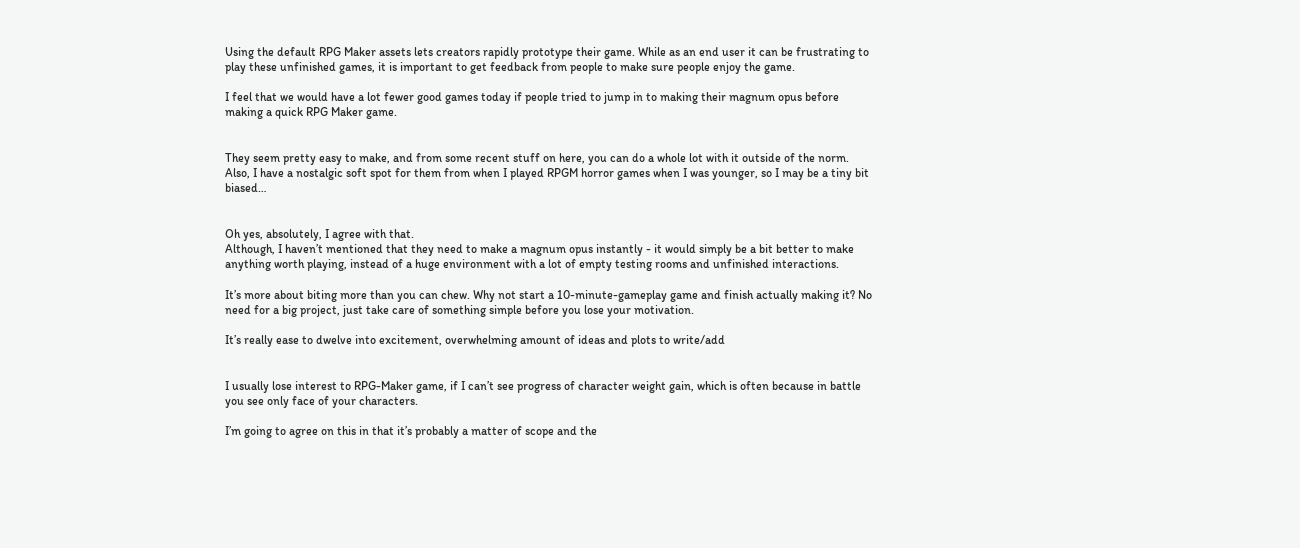Using the default RPG Maker assets lets creators rapidly prototype their game. While as an end user it can be frustrating to play these unfinished games, it is important to get feedback from people to make sure people enjoy the game.

I feel that we would have a lot fewer good games today if people tried to jump in to making their magnum opus before making a quick RPG Maker game.


They seem pretty easy to make, and from some recent stuff on here, you can do a whole lot with it outside of the norm. Also, I have a nostalgic soft spot for them from when I played RPGM horror games when I was younger, so I may be a tiny bit biased…


Oh yes, absolutely, I agree with that.
Although, I haven’t mentioned that they need to make a magnum opus instantly - it would simply be a bit better to make anything worth playing, instead of a huge environment with a lot of empty testing rooms and unfinished interactions.

It’s more about biting more than you can chew. Why not start a 10-minute-gameplay game and finish actually making it? No need for a big project, just take care of something simple before you lose your motivation.

It’s really ease to dwelve into excitement, overwhelming amount of ideas and plots to write/add


I usually lose interest to RPG-Maker game, if I can’t see progress of character weight gain, which is often because in battle you see only face of your characters.

I’m going to agree on this in that it’s probably a matter of scope and the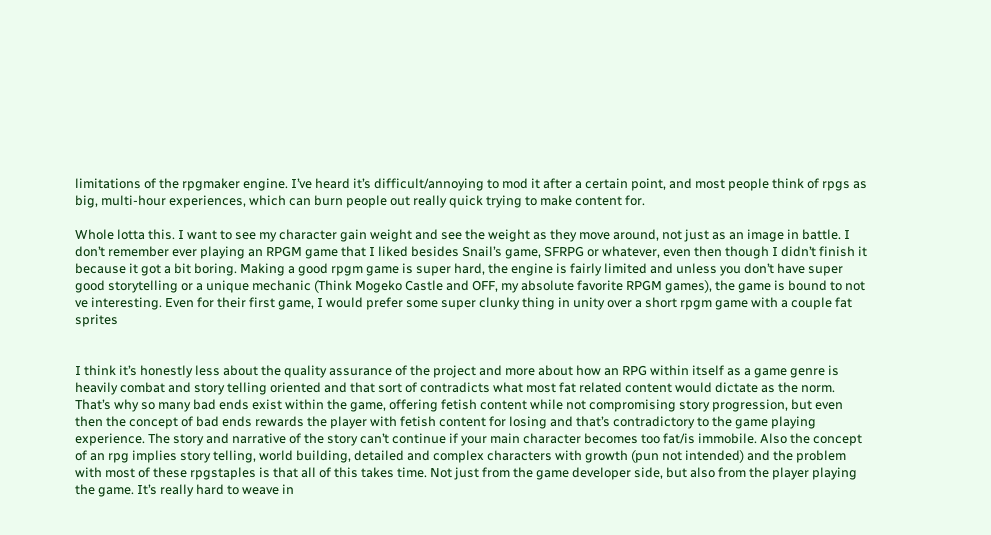limitations of the rpgmaker engine. I’ve heard it’s difficult/annoying to mod it after a certain point, and most people think of rpgs as big, multi-hour experiences, which can burn people out really quick trying to make content for.

Whole lotta this. I want to see my character gain weight and see the weight as they move around, not just as an image in battle. I don’t remember ever playing an RPGM game that I liked besides Snail’s game, SFRPG or whatever, even then though I didn’t finish it because it got a bit boring. Making a good rpgm game is super hard, the engine is fairly limited and unless you don’t have super good storytelling or a unique mechanic (Think Mogeko Castle and OFF, my absolute favorite RPGM games), the game is bound to not ve interesting. Even for their first game, I would prefer some super clunky thing in unity over a short rpgm game with a couple fat sprites


I think it’s honestly less about the quality assurance of the project and more about how an RPG within itself as a game genre is heavily combat and story telling oriented and that sort of contradicts what most fat related content would dictate as the norm. That’s why so many bad ends exist within the game, offering fetish content while not compromising story progression, but even then the concept of bad ends rewards the player with fetish content for losing and that’s contradictory to the game playing experience. The story and narrative of the story can’t continue if your main character becomes too fat/is immobile. Also the concept of an rpg implies story telling, world building, detailed and complex characters with growth (pun not intended) and the problem with most of these rpgstaples is that all of this takes time. Not just from the game developer side, but also from the player playing the game. It’s really hard to weave in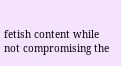fetish content while not compromising the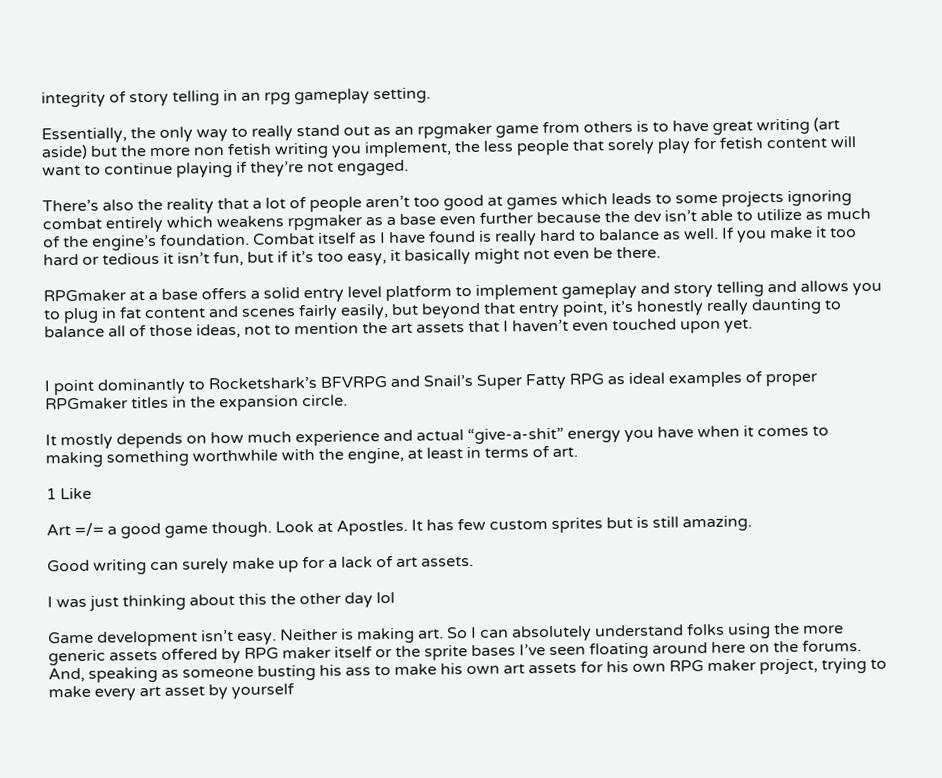integrity of story telling in an rpg gameplay setting.

Essentially, the only way to really stand out as an rpgmaker game from others is to have great writing (art aside) but the more non fetish writing you implement, the less people that sorely play for fetish content will want to continue playing if they’re not engaged.

There’s also the reality that a lot of people aren’t too good at games which leads to some projects ignoring combat entirely which weakens rpgmaker as a base even further because the dev isn’t able to utilize as much of the engine’s foundation. Combat itself as I have found is really hard to balance as well. If you make it too hard or tedious it isn’t fun, but if it’s too easy, it basically might not even be there.

RPGmaker at a base offers a solid entry level platform to implement gameplay and story telling and allows you to plug in fat content and scenes fairly easily, but beyond that entry point, it’s honestly really daunting to balance all of those ideas, not to mention the art assets that I haven’t even touched upon yet.


I point dominantly to Rocketshark’s BFVRPG and Snail’s Super Fatty RPG as ideal examples of proper RPGmaker titles in the expansion circle.

It mostly depends on how much experience and actual “give-a-shit” energy you have when it comes to making something worthwhile with the engine, at least in terms of art.

1 Like

Art =/= a good game though. Look at Apostles. It has few custom sprites but is still amazing.

Good writing can surely make up for a lack of art assets.

I was just thinking about this the other day lol

Game development isn’t easy. Neither is making art. So I can absolutely understand folks using the more generic assets offered by RPG maker itself or the sprite bases I’ve seen floating around here on the forums. And, speaking as someone busting his ass to make his own art assets for his own RPG maker project, trying to make every art asset by yourself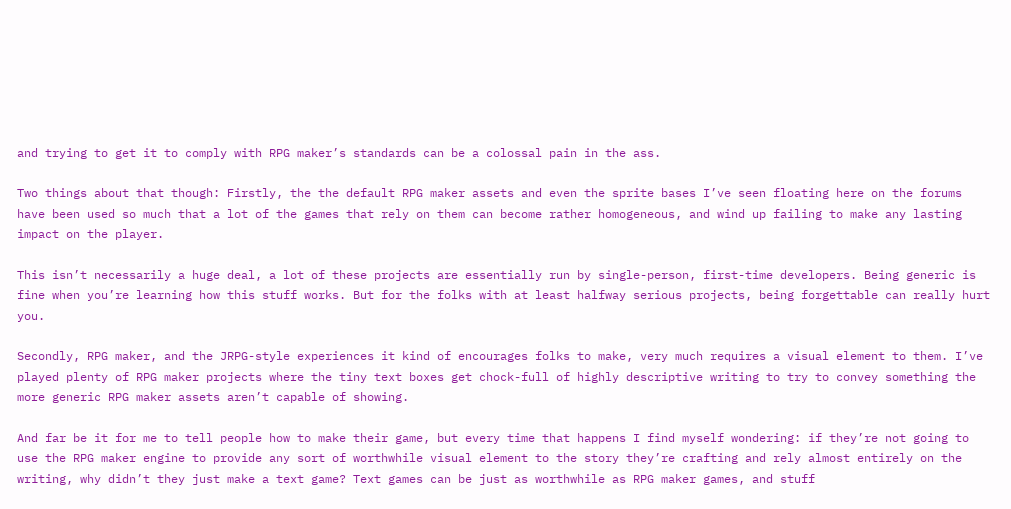and trying to get it to comply with RPG maker’s standards can be a colossal pain in the ass.

Two things about that though: Firstly, the the default RPG maker assets and even the sprite bases I’ve seen floating here on the forums have been used so much that a lot of the games that rely on them can become rather homogeneous, and wind up failing to make any lasting impact on the player.

This isn’t necessarily a huge deal, a lot of these projects are essentially run by single-person, first-time developers. Being generic is fine when you’re learning how this stuff works. But for the folks with at least halfway serious projects, being forgettable can really hurt you.

Secondly, RPG maker, and the JRPG-style experiences it kind of encourages folks to make, very much requires a visual element to them. I’ve played plenty of RPG maker projects where the tiny text boxes get chock-full of highly descriptive writing to try to convey something the more generic RPG maker assets aren’t capable of showing.

And far be it for me to tell people how to make their game, but every time that happens I find myself wondering: if they’re not going to use the RPG maker engine to provide any sort of worthwhile visual element to the story they’re crafting and rely almost entirely on the writing, why didn’t they just make a text game? Text games can be just as worthwhile as RPG maker games, and stuff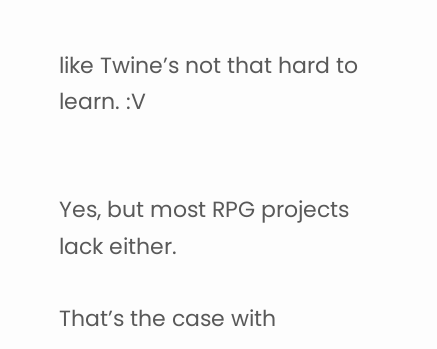like Twine’s not that hard to learn. :V


Yes, but most RPG projects lack either.

That’s the case with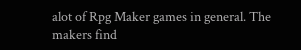alot of Rpg Maker games in general. The makers find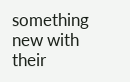something new with their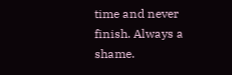time and never finish. Always a shame.